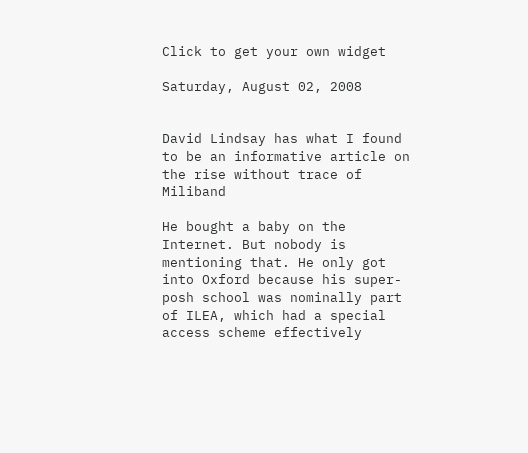Click to get your own widget

Saturday, August 02, 2008


David Lindsay has what I found to be an informative article on the rise without trace of Miliband

He bought a baby on the Internet. But nobody is mentioning that. He only got into Oxford because his super-posh school was nominally part of ILEA, which had a special access scheme effectively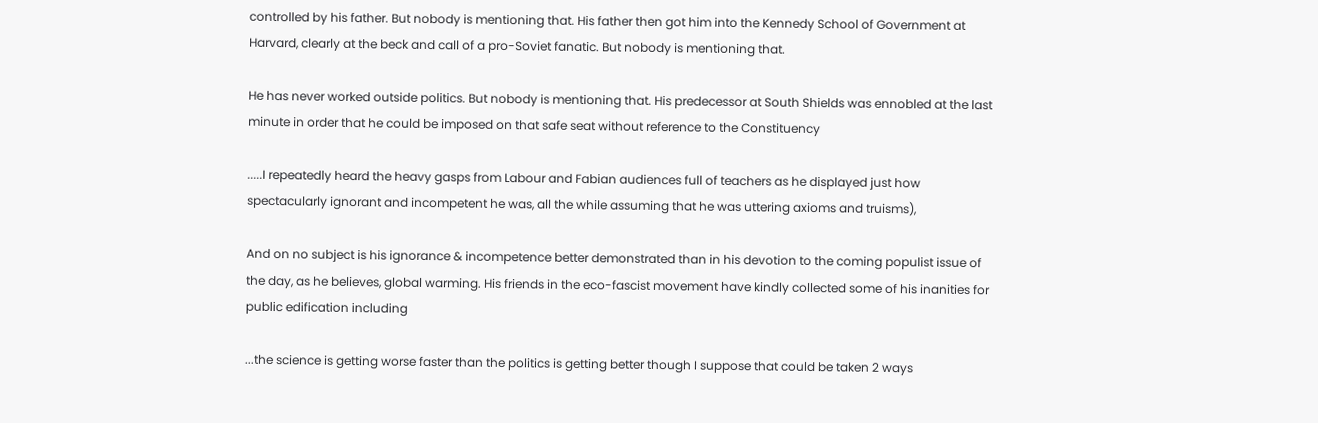controlled by his father. But nobody is mentioning that. His father then got him into the Kennedy School of Government at Harvard, clearly at the beck and call of a pro-Soviet fanatic. But nobody is mentioning that.

He has never worked outside politics. But nobody is mentioning that. His predecessor at South Shields was ennobled at the last minute in order that he could be imposed on that safe seat without reference to the Constituency

.....I repeatedly heard the heavy gasps from Labour and Fabian audiences full of teachers as he displayed just how spectacularly ignorant and incompetent he was, all the while assuming that he was uttering axioms and truisms),

And on no subject is his ignorance & incompetence better demonstrated than in his devotion to the coming populist issue of the day, as he believes, global warming. His friends in the eco-fascist movement have kindly collected some of his inanities for public edification including

...the science is getting worse faster than the politics is getting better though I suppose that could be taken 2 ways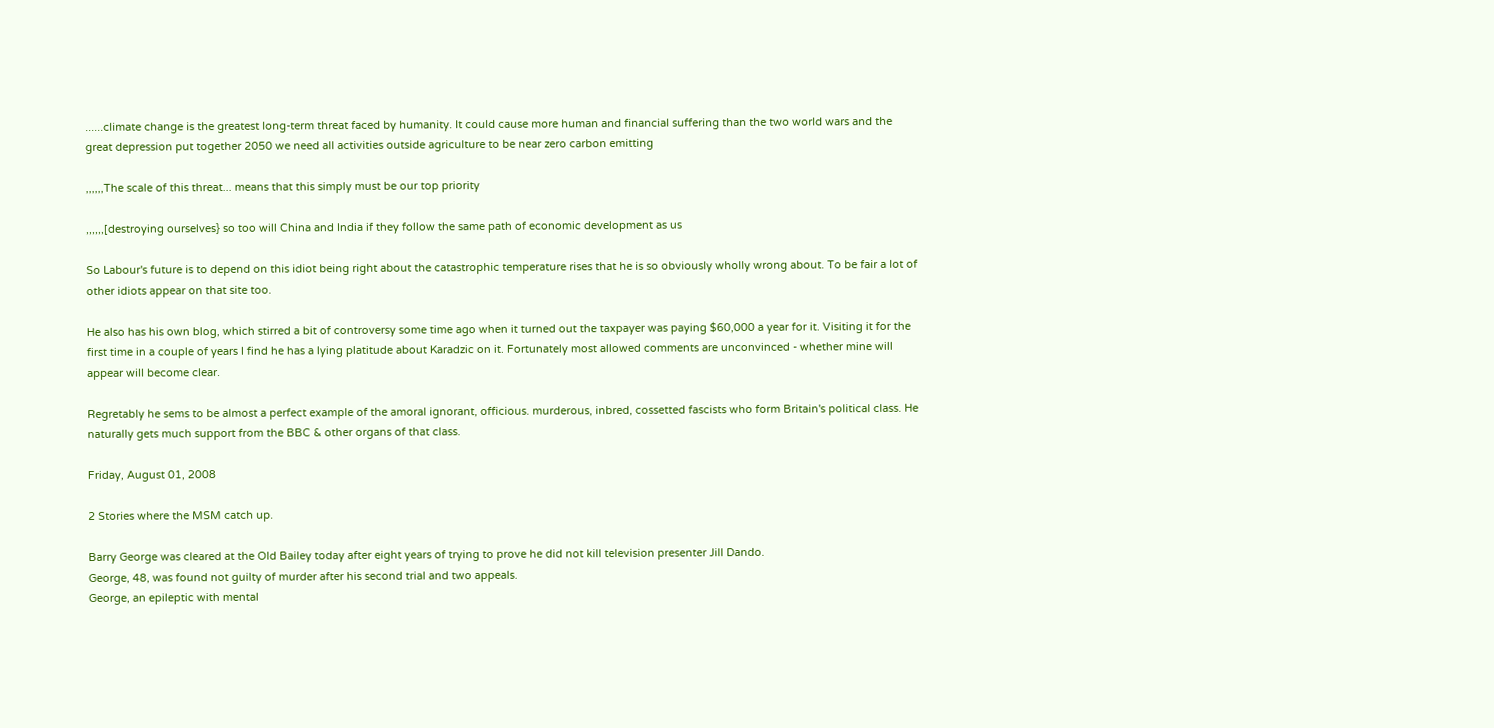......climate change is the greatest long-term threat faced by humanity. It could cause more human and financial suffering than the two world wars and the great depression put together 2050 we need all activities outside agriculture to be near zero carbon emitting

,,,,,,The scale of this threat... means that this simply must be our top priority

,,,,,,[destroying ourselves} so too will China and India if they follow the same path of economic development as us

So Labour's future is to depend on this idiot being right about the catastrophic temperature rises that he is so obviously wholly wrong about. To be fair a lot of other idiots appear on that site too.

He also has his own blog, which stirred a bit of controversy some time ago when it turned out the taxpayer was paying $60,000 a year for it. Visiting it for the first time in a couple of years I find he has a lying platitude about Karadzic on it. Fortunately most allowed comments are unconvinced - whether mine will appear will become clear.

Regretably he sems to be almost a perfect example of the amoral ignorant, officious. murderous, inbred, cossetted fascists who form Britain's political class. He naturally gets much support from the BBC & other organs of that class.

Friday, August 01, 2008

2 Stories where the MSM catch up.

Barry George was cleared at the Old Bailey today after eight years of trying to prove he did not kill television presenter Jill Dando.
George, 48, was found not guilty of murder after his second trial and two appeals.
George, an epileptic with mental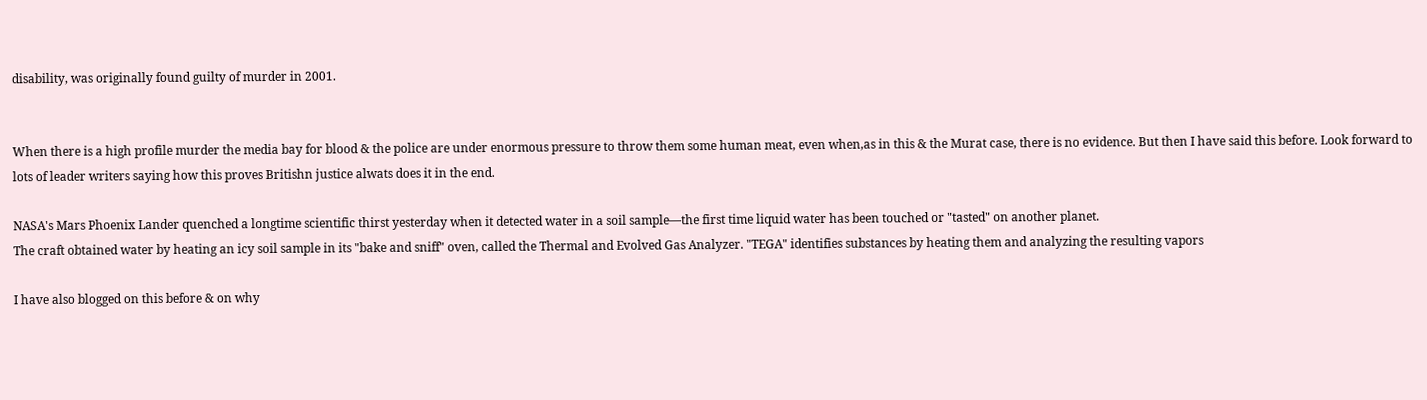disability, was originally found guilty of murder in 2001.


When there is a high profile murder the media bay for blood & the police are under enormous pressure to throw them some human meat, even when,as in this & the Murat case, there is no evidence. But then I have said this before. Look forward to lots of leader writers saying how this proves Britishn justice alwats does it in the end.

NASA's Mars Phoenix Lander quenched a longtime scientific thirst yesterday when it detected water in a soil sample—the first time liquid water has been touched or "tasted" on another planet.
The craft obtained water by heating an icy soil sample in its "bake and sniff" oven, called the Thermal and Evolved Gas Analyzer. "TEGA" identifies substances by heating them and analyzing the resulting vapors

I have also blogged on this before & on why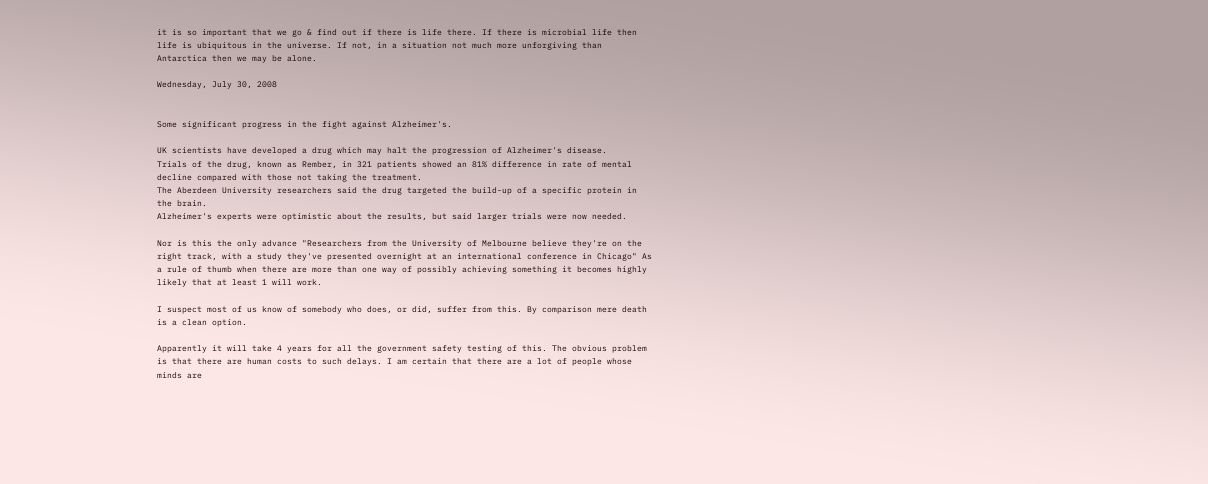it is so important that we go & find out if there is life there. If there is microbial life then life is ubiquitous in the universe. If not, in a situation not much more unforgiving than Antarctica then we may be alone.

Wednesday, July 30, 2008


Some significant progress in the fight against Alzheimer's.

UK scientists have developed a drug which may halt the progression of Alzheimer's disease.
Trials of the drug, known as Rember, in 321 patients showed an 81% difference in rate of mental decline compared with those not taking the treatment.
The Aberdeen University researchers said the drug targeted the build-up of a specific protein in the brain.
Alzheimer's experts were optimistic about the results, but said larger trials were now needed.

Nor is this the only advance "Researchers from the University of Melbourne believe they're on the right track, with a study they've presented overnight at an international conference in Chicago" As a rule of thumb when there are more than one way of possibly achieving something it becomes highly likely that at least 1 will work.

I suspect most of us know of somebody who does, or did, suffer from this. By comparison mere death is a clean option.

Apparently it will take 4 years for all the government safety testing of this. The obvious problem is that there are human costs to such delays. I am certain that there are a lot of people whose minds are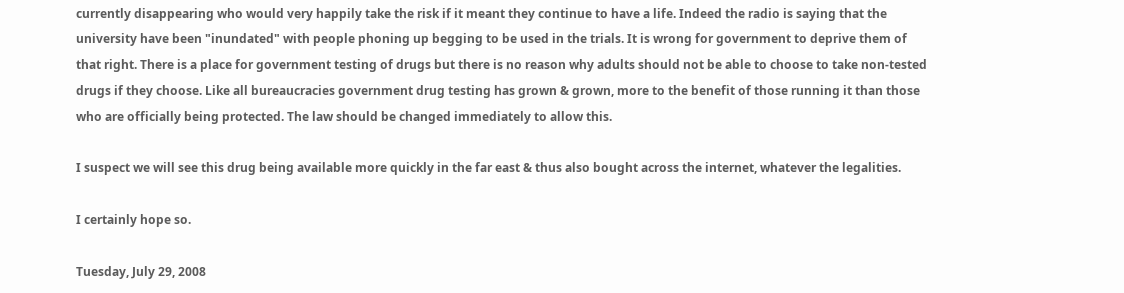currently disappearing who would very happily take the risk if it meant they continue to have a life. Indeed the radio is saying that the university have been "inundated" with people phoning up begging to be used in the trials. It is wrong for government to deprive them of that right. There is a place for government testing of drugs but there is no reason why adults should not be able to choose to take non-tested drugs if they choose. Like all bureaucracies government drug testing has grown & grown, more to the benefit of those running it than those who are officially being protected. The law should be changed immediately to allow this.

I suspect we will see this drug being available more quickly in the far east & thus also bought across the internet, whatever the legalities.

I certainly hope so.

Tuesday, July 29, 2008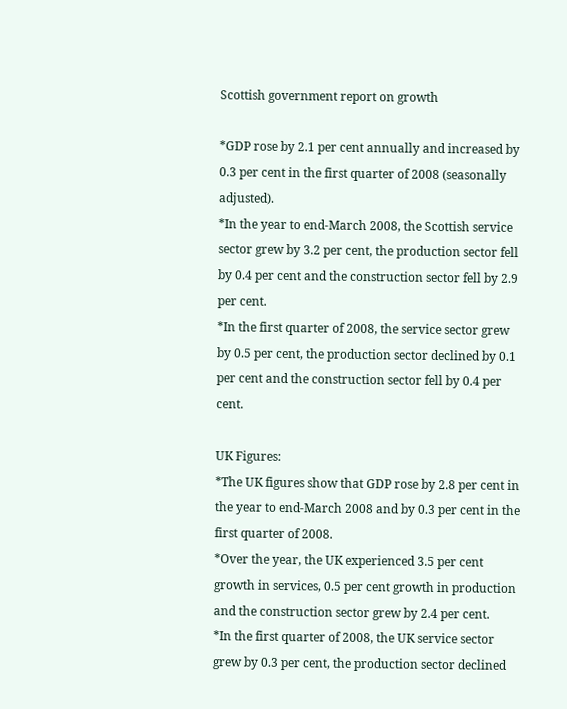Scottish government report on growth

*GDP rose by 2.1 per cent annually and increased by 0.3 per cent in the first quarter of 2008 (seasonally adjusted).
*In the year to end-March 2008, the Scottish service sector grew by 3.2 per cent, the production sector fell by 0.4 per cent and the construction sector fell by 2.9 per cent.
*In the first quarter of 2008, the service sector grew by 0.5 per cent, the production sector declined by 0.1 per cent and the construction sector fell by 0.4 per cent.

UK Figures:
*The UK figures show that GDP rose by 2.8 per cent in the year to end-March 2008 and by 0.3 per cent in the first quarter of 2008.
*Over the year, the UK experienced 3.5 per cent growth in services, 0.5 per cent growth in production and the construction sector grew by 2.4 per cent.
*In the first quarter of 2008, the UK service sector grew by 0.3 per cent, the production sector declined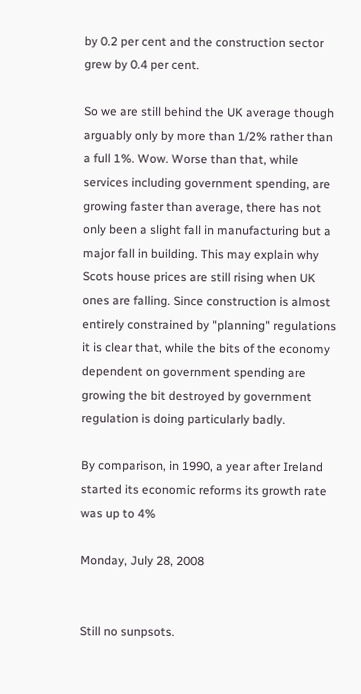by 0.2 per cent and the construction sector grew by 0.4 per cent.

So we are still behind the UK average though arguably only by more than 1/2% rather than a full 1%. Wow. Worse than that, while services including government spending, are growing faster than average, there has not only been a slight fall in manufacturing but a major fall in building. This may explain why Scots house prices are still rising when UK ones are falling. Since construction is almost entirely constrained by "planning" regulations it is clear that, while the bits of the economy dependent on government spending are growing the bit destroyed by government regulation is doing particularly badly.

By comparison, in 1990, a year after Ireland started its economic reforms its growth rate was up to 4%

Monday, July 28, 2008


Still no sunpsots.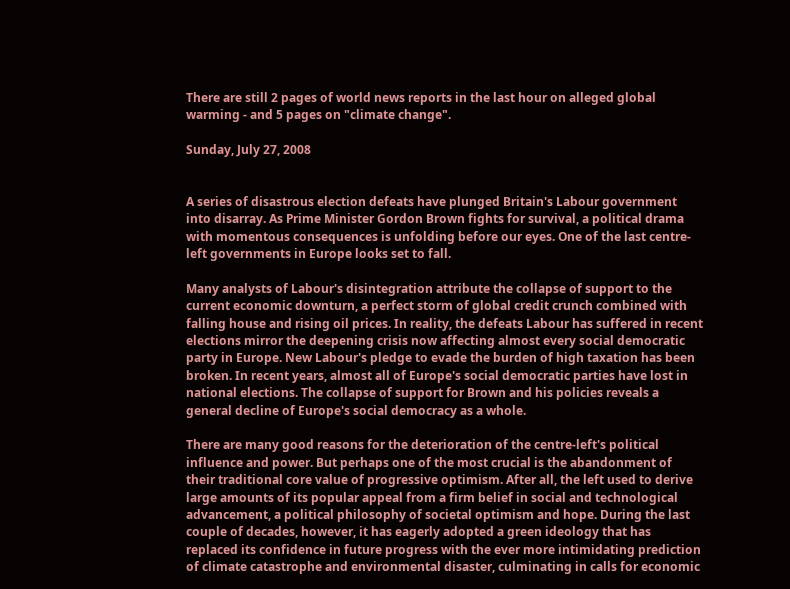There are still 2 pages of world news reports in the last hour on alleged global warming - and 5 pages on "climate change".

Sunday, July 27, 2008


A series of disastrous election defeats have plunged Britain's Labour government into disarray. As Prime Minister Gordon Brown fights for survival, a political drama with momentous consequences is unfolding before our eyes. One of the last centre-left governments in Europe looks set to fall.

Many analysts of Labour's disintegration attribute the collapse of support to the current economic downturn, a perfect storm of global credit crunch combined with falling house and rising oil prices. In reality, the defeats Labour has suffered in recent elections mirror the deepening crisis now affecting almost every social democratic party in Europe. New Labour's pledge to evade the burden of high taxation has been broken. In recent years, almost all of Europe's social democratic parties have lost in national elections. The collapse of support for Brown and his policies reveals a general decline of Europe's social democracy as a whole.

There are many good reasons for the deterioration of the centre-left's political influence and power. But perhaps one of the most crucial is the abandonment of their traditional core value of progressive optimism. After all, the left used to derive large amounts of its popular appeal from a firm belief in social and technological advancement, a political philosophy of societal optimism and hope. During the last couple of decades, however, it has eagerly adopted a green ideology that has replaced its confidence in future progress with the ever more intimidating prediction of climate catastrophe and environmental disaster, culminating in calls for economic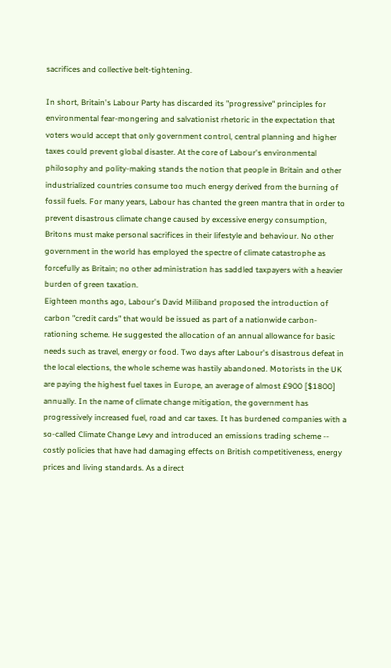sacrifices and collective belt-tightening.

In short, Britain's Labour Party has discarded its "progressive" principles for environmental fear-mongering and salvationist rhetoric in the expectation that voters would accept that only government control, central planning and higher taxes could prevent global disaster. At the core of Labour's environmental philosophy and polity-making stands the notion that people in Britain and other industrialized countries consume too much energy derived from the burning of fossil fuels. For many years, Labour has chanted the green mantra that in order to prevent disastrous climate change caused by excessive energy consumption, Britons must make personal sacrifices in their lifestyle and behaviour. No other government in the world has employed the spectre of climate catastrophe as forcefully as Britain; no other administration has saddled taxpayers with a heavier burden of green taxation.
Eighteen months ago, Labour's David Miliband proposed the introduction of carbon "credit cards" that would be issued as part of a nationwide carbon-rationing scheme. He suggested the allocation of an annual allowance for basic needs such as travel, energy or food. Two days after Labour's disastrous defeat in the local elections, the whole scheme was hastily abandoned. Motorists in the UK are paying the highest fuel taxes in Europe, an average of almost £900 [$1800] annually. In the name of climate change mitigation, the government has progressively increased fuel, road and car taxes. It has burdened companies with a so-called Climate Change Levy and introduced an emissions trading scheme -- costly policies that have had damaging effects on British competitiveness, energy prices and living standards. As a direct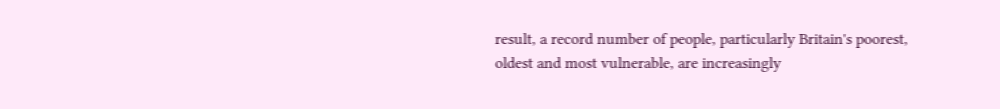result, a record number of people, particularly Britain's poorest, oldest and most vulnerable, are increasingly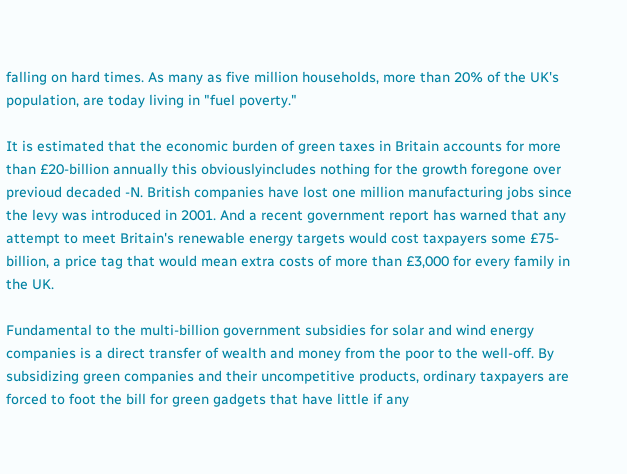falling on hard times. As many as five million households, more than 20% of the UK's population, are today living in "fuel poverty."

It is estimated that the economic burden of green taxes in Britain accounts for more than £20-billion annually this obviouslyincludes nothing for the growth foregone over previoud decaded -N. British companies have lost one million manufacturing jobs since the levy was introduced in 2001. And a recent government report has warned that any attempt to meet Britain's renewable energy targets would cost taxpayers some £75-billion, a price tag that would mean extra costs of more than £3,000 for every family in the UK.

Fundamental to the multi-billion government subsidies for solar and wind energy companies is a direct transfer of wealth and money from the poor to the well-off. By subsidizing green companies and their uncompetitive products, ordinary taxpayers are forced to foot the bill for green gadgets that have little if any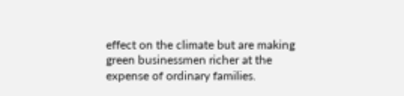effect on the climate but are making green businessmen richer at the expense of ordinary families.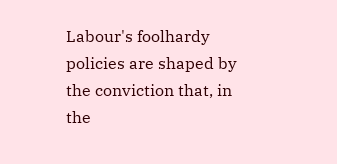Labour's foolhardy policies are shaped by the conviction that, in the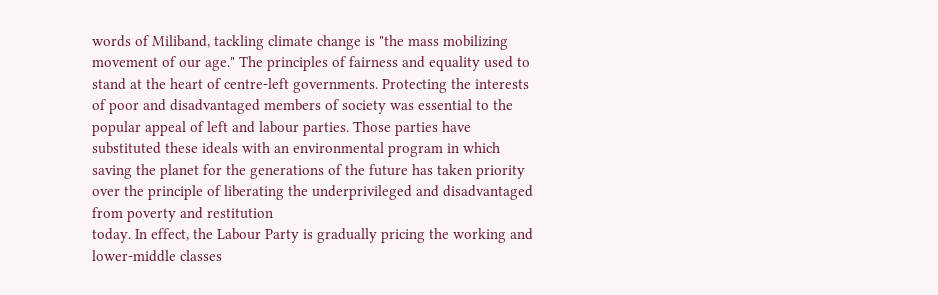words of Miliband, tackling climate change is "the mass mobilizing movement of our age." The principles of fairness and equality used to stand at the heart of centre-left governments. Protecting the interests of poor and disadvantaged members of society was essential to the popular appeal of left and labour parties. Those parties have substituted these ideals with an environmental program in which saving the planet for the generations of the future has taken priority over the principle of liberating the underprivileged and disadvantaged from poverty and restitution
today. In effect, the Labour Party is gradually pricing the working and lower-middle classes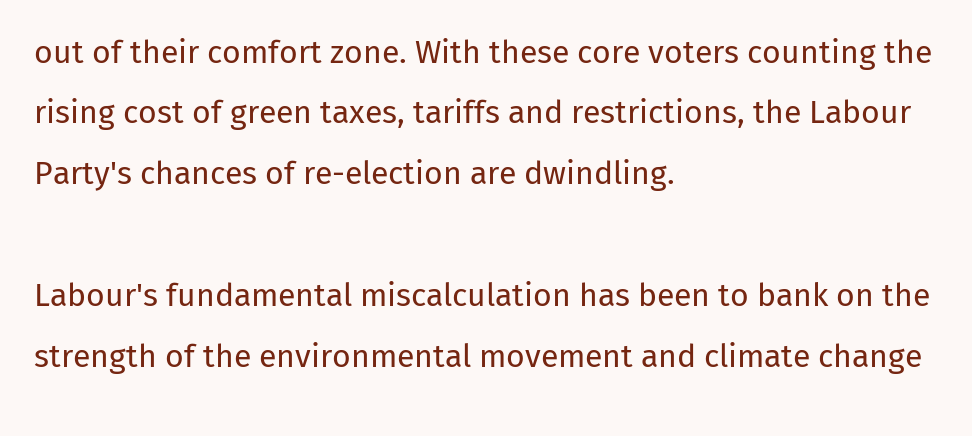out of their comfort zone. With these core voters counting the rising cost of green taxes, tariffs and restrictions, the Labour Party's chances of re-election are dwindling.

Labour's fundamental miscalculation has been to bank on the strength of the environmental movement and climate change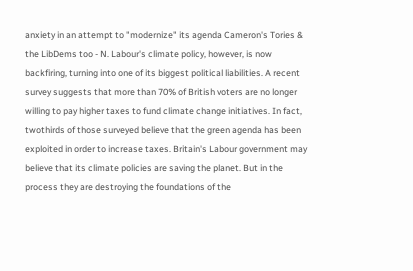anxiety in an attempt to "modernize" its agenda Cameron's Tories & the LibDems too - N. Labour's climate policy, however, is now backfiring, turning into one of its biggest political liabilities. A recent survey suggests that more than 70% of British voters are no longer willing to pay higher taxes to fund climate change initiatives. In fact, twothirds of those surveyed believe that the green agenda has been exploited in order to increase taxes. Britain's Labour government may believe that its climate policies are saving the planet. But in the process they are destroying the foundations of the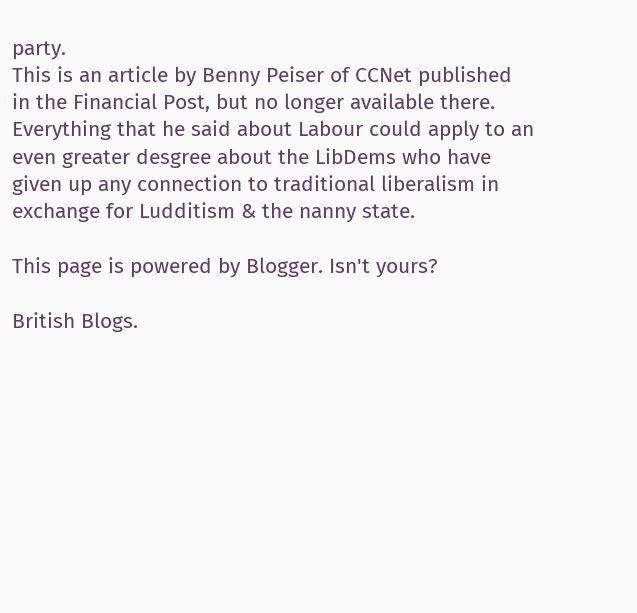party.
This is an article by Benny Peiser of CCNet published in the Financial Post, but no longer available there. Everything that he said about Labour could apply to an even greater desgree about the LibDems who have given up any connection to traditional liberalism in exchange for Ludditism & the nanny state.

This page is powered by Blogger. Isn't yours?

British Blogs.